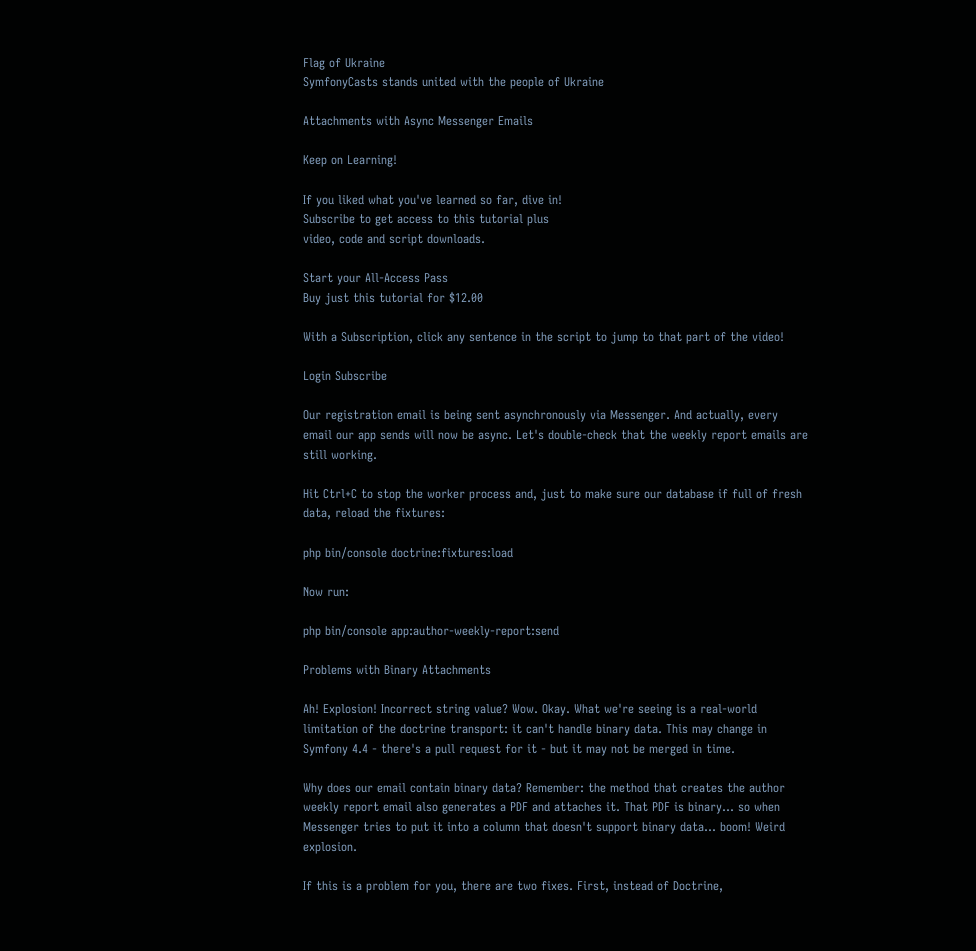Flag of Ukraine
SymfonyCasts stands united with the people of Ukraine

Attachments with Async Messenger Emails

Keep on Learning!

If you liked what you've learned so far, dive in!
Subscribe to get access to this tutorial plus
video, code and script downloads.

Start your All-Access Pass
Buy just this tutorial for $12.00

With a Subscription, click any sentence in the script to jump to that part of the video!

Login Subscribe

Our registration email is being sent asynchronously via Messenger. And actually, every email our app sends will now be async. Let's double-check that the weekly report emails are still working.

Hit Ctrl+C to stop the worker process and, just to make sure our database if full of fresh data, reload the fixtures:

php bin/console doctrine:fixtures:load

Now run:

php bin/console app:author-weekly-report:send

Problems with Binary Attachments

Ah! Explosion! Incorrect string value? Wow. Okay. What we're seeing is a real-world limitation of the doctrine transport: it can't handle binary data. This may change in Symfony 4.4 - there's a pull request for it - but it may not be merged in time.

Why does our email contain binary data? Remember: the method that creates the author weekly report email also generates a PDF and attaches it. That PDF is binary... so when Messenger tries to put it into a column that doesn't support binary data... boom! Weird explosion.

If this is a problem for you, there are two fixes. First, instead of Doctrine,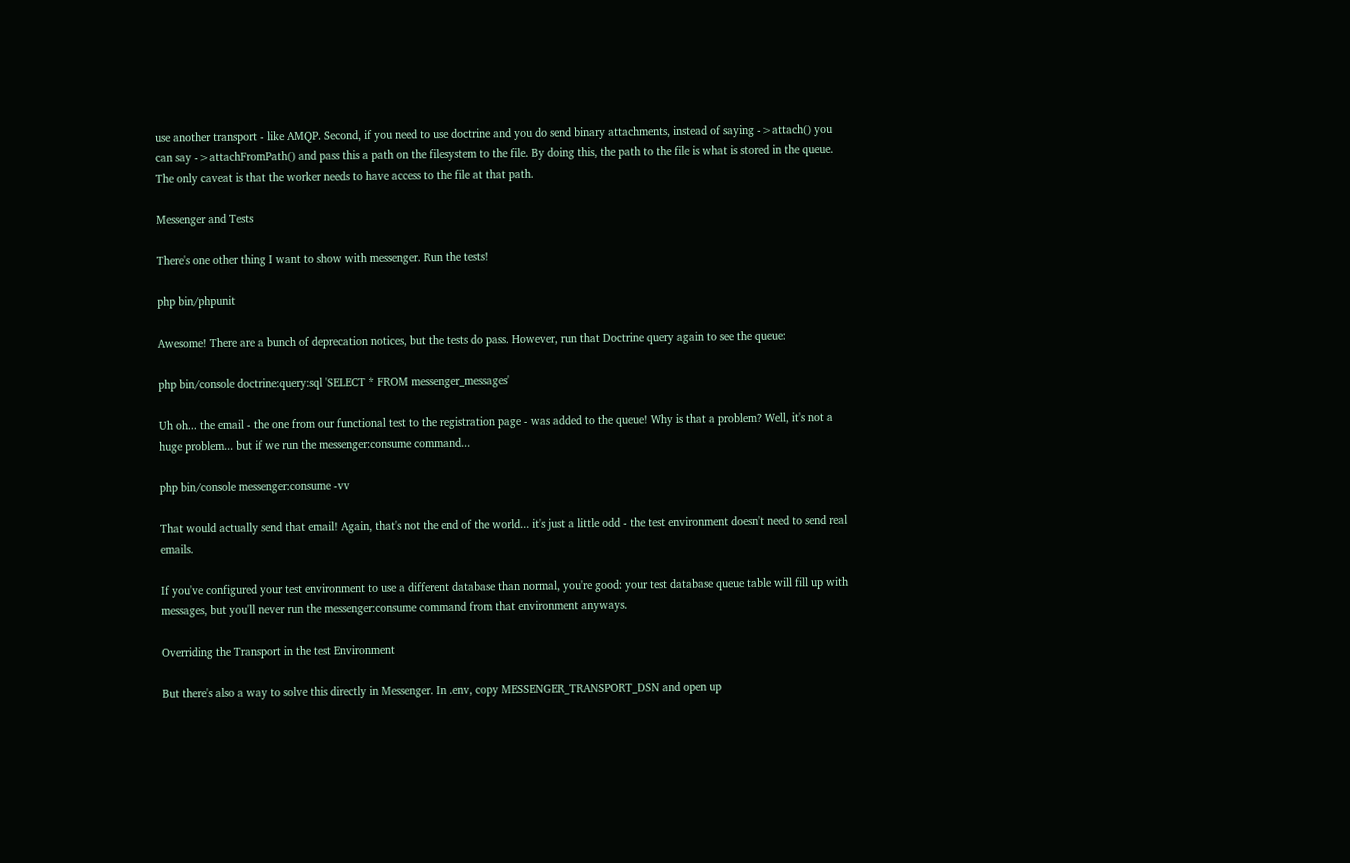use another transport - like AMQP. Second, if you need to use doctrine and you do send binary attachments, instead of saying ->attach() you can say ->attachFromPath() and pass this a path on the filesystem to the file. By doing this, the path to the file is what is stored in the queue. The only caveat is that the worker needs to have access to the file at that path.

Messenger and Tests

There's one other thing I want to show with messenger. Run the tests!

php bin/phpunit

Awesome! There are a bunch of deprecation notices, but the tests do pass. However, run that Doctrine query again to see the queue:

php bin/console doctrine:query:sql 'SELECT * FROM messenger_messages'

Uh oh... the email - the one from our functional test to the registration page - was added to the queue! Why is that a problem? Well, it's not a huge problem... but if we run the messenger:consume command...

php bin/console messenger:consume -vv

That would actually send that email! Again, that's not the end of the world... it's just a little odd - the test environment doesn't need to send real emails.

If you've configured your test environment to use a different database than normal, you're good: your test database queue table will fill up with messages, but you'll never run the messenger:consume command from that environment anyways.

Overriding the Transport in the test Environment

But there's also a way to solve this directly in Messenger. In .env, copy MESSENGER_TRANSPORT_DSN and open up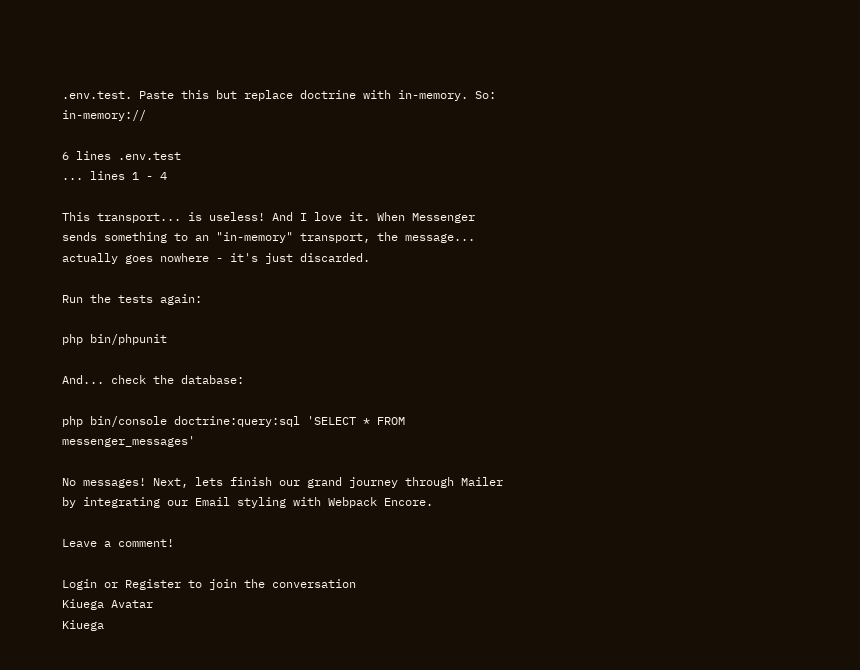.env.test. Paste this but replace doctrine with in-memory. So: in-memory://

6 lines .env.test
... lines 1 - 4

This transport... is useless! And I love it. When Messenger sends something to an "in-memory" transport, the message... actually goes nowhere - it's just discarded.

Run the tests again:

php bin/phpunit

And... check the database:

php bin/console doctrine:query:sql 'SELECT * FROM messenger_messages'

No messages! Next, lets finish our grand journey through Mailer by integrating our Email styling with Webpack Encore.

Leave a comment!

Login or Register to join the conversation
Kiuega Avatar
Kiuega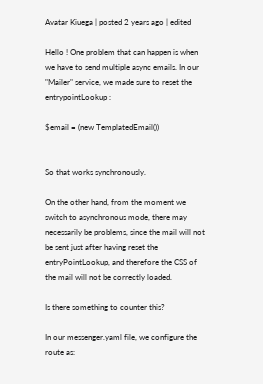Avatar Kiuega | posted 2 years ago | edited

Hello ! One problem that can happen is when we have to send multiple async emails. In our "Mailer" service, we made sure to reset the entrypointLookup :

$email = (new TemplatedEmail())


So that works synchronously.

On the other hand, from the moment we switch to asynchronous mode, there may necessarily be problems, since the mail will not be sent just after having reset the entryPointLookup, and therefore the CSS of the mail will not be correctly loaded.

Is there something to counter this?

In our messenger.yaml file, we configure the route as: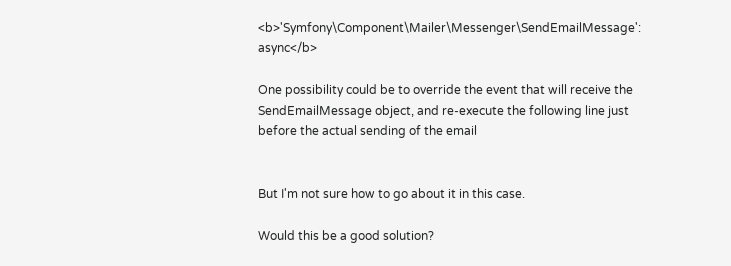<b>'Symfony\Component\Mailer\Messenger\SendEmailMessage': async</b>

One possibility could be to override the event that will receive the SendEmailMessage object, and re-execute the following line just before the actual sending of the email


But I'm not sure how to go about it in this case.

Would this be a good solution?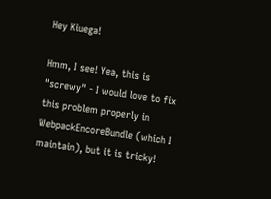Hey Kiuega!

Hmm, I see! Yea, this is "screwy" - I would love to fix this problem properly in WebpackEncoreBundle (which I maintain), but it is tricky!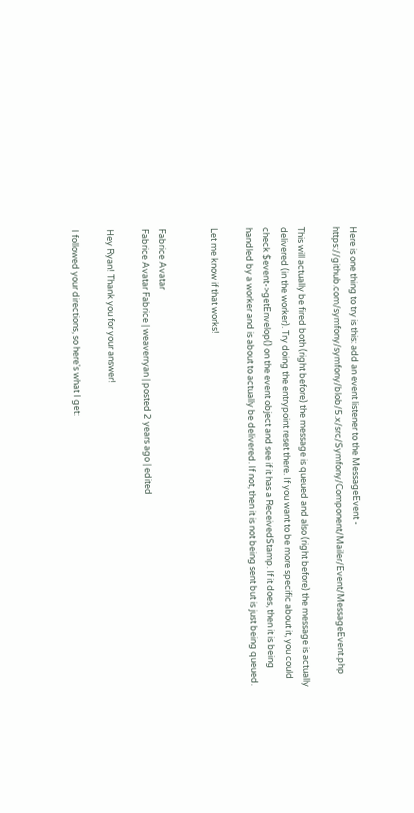Here is one thing to try is this: add an event listener to the MessageEvent - https://github.com/symfony/symfony/blob/5.x/src/Symfony/Component/Mailer/Event/MessageEvent.php

This will actually be fired both (right before) the message is queued and also (right before) the message is actually delivered (in the worker). Try doing the entrypoint reset there. If you want to be more specific about it, you could check $event->getEnvelop() on the event object and see if it has a ReceivedStamp. If it does, then it is being handled by a worker and is about to actually be delivered. If not, then it is not being sent but is just being queued.

Let me know if that works!


Fabrice Avatar
Fabrice Avatar Fabrice | weaverryan | posted 2 years ago | edited

Hey Ryan! Thank you for your answer!

I followed your directions, so here's what I get: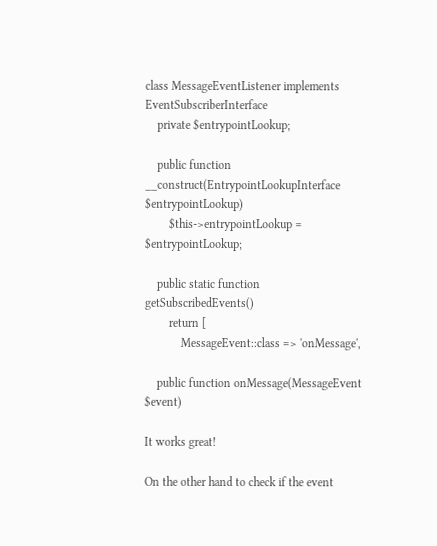class MessageEventListener implements EventSubscriberInterface
    private $entrypointLookup;

    public function __construct(EntrypointLookupInterface $entrypointLookup)
        $this->entrypointLookup = $entrypointLookup;

    public static function getSubscribedEvents()
        return [
            MessageEvent::class => 'onMessage',

    public function onMessage(MessageEvent $event)

It works great!

On the other hand to check if the event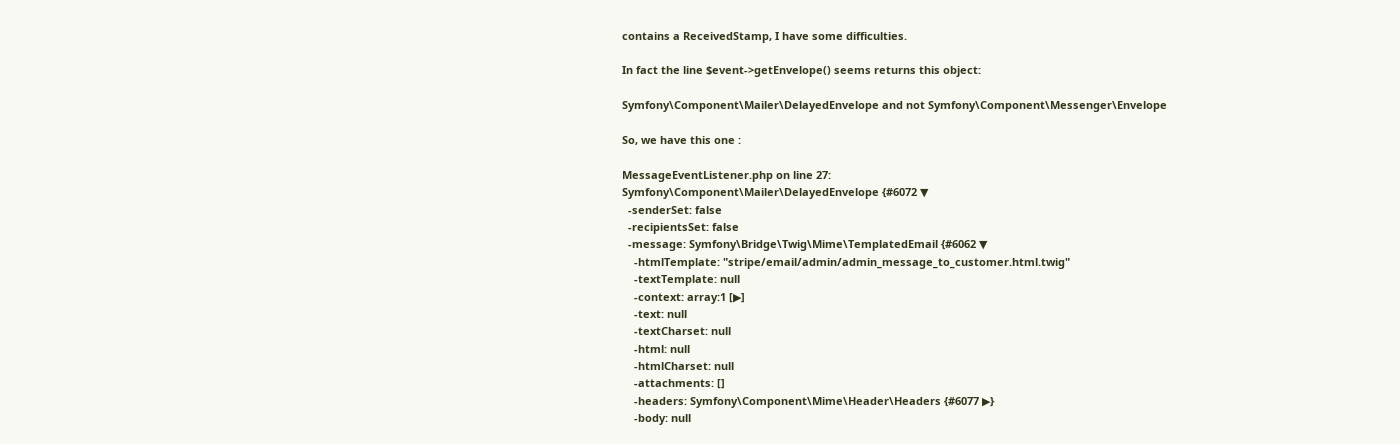contains a ReceivedStamp, I have some difficulties.

In fact the line $event->getEnvelope() seems returns this object:

Symfony\Component\Mailer\DelayedEnvelope and not Symfony\Component\Messenger\Envelope

So, we have this one :

MessageEventListener.php on line 27:
Symfony\Component\Mailer\DelayedEnvelope {#6072 ▼
  -senderSet: false
  -recipientsSet: false
  -message: Symfony\Bridge\Twig\Mime\TemplatedEmail {#6062 ▼
    -htmlTemplate: "stripe/email/admin/admin_message_to_customer.html.twig"
    -textTemplate: null
    -context: array:1 [▶]
    -text: null
    -textCharset: null
    -html: null
    -htmlCharset: null
    -attachments: []
    -headers: Symfony\Component\Mime\Header\Headers {#6077 ▶}
    -body: null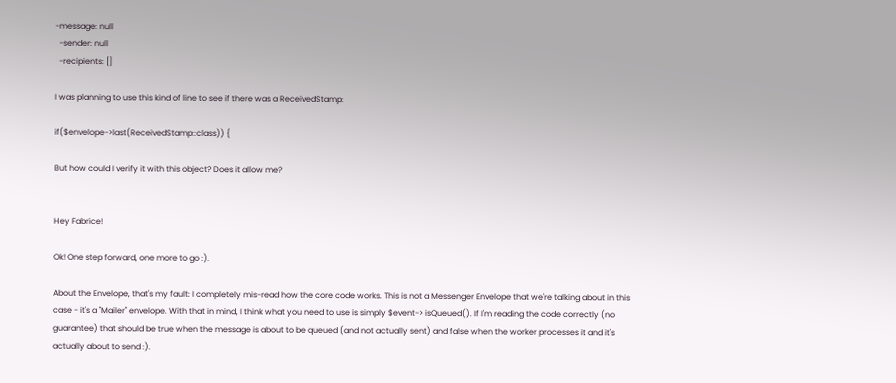-message: null
  -sender: null
  -recipients: []

I was planning to use this kind of line to see if there was a ReceivedStamp:

if($envelope->last(ReceivedStamp::class)) {

But how could I verify it with this object? Does it allow me?


Hey Fabrice!

Ok! One step forward, one more to go :).

About the Envelope, that's my fault: I completely mis-read how the core code works. This is not a Messenger Envelope that we're talking about in this case - it's a "Mailer" envelope. With that in mind, I think what you need to use is simply $event-> isQueued(). If I'm reading the code correctly (no guarantee) that should be true when the message is about to be queued (and not actually sent) and false when the worker processes it and it's actually about to send :).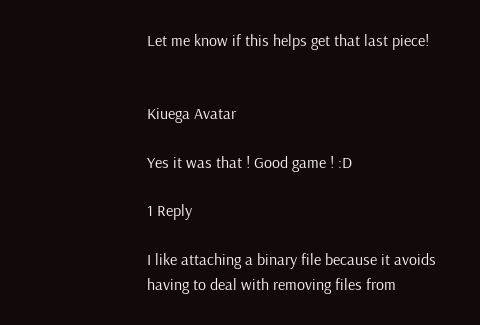Let me know if this helps get that last piece!


Kiuega Avatar

Yes it was that ! Good game ! :D

1 Reply

I like attaching a binary file because it avoids having to deal with removing files from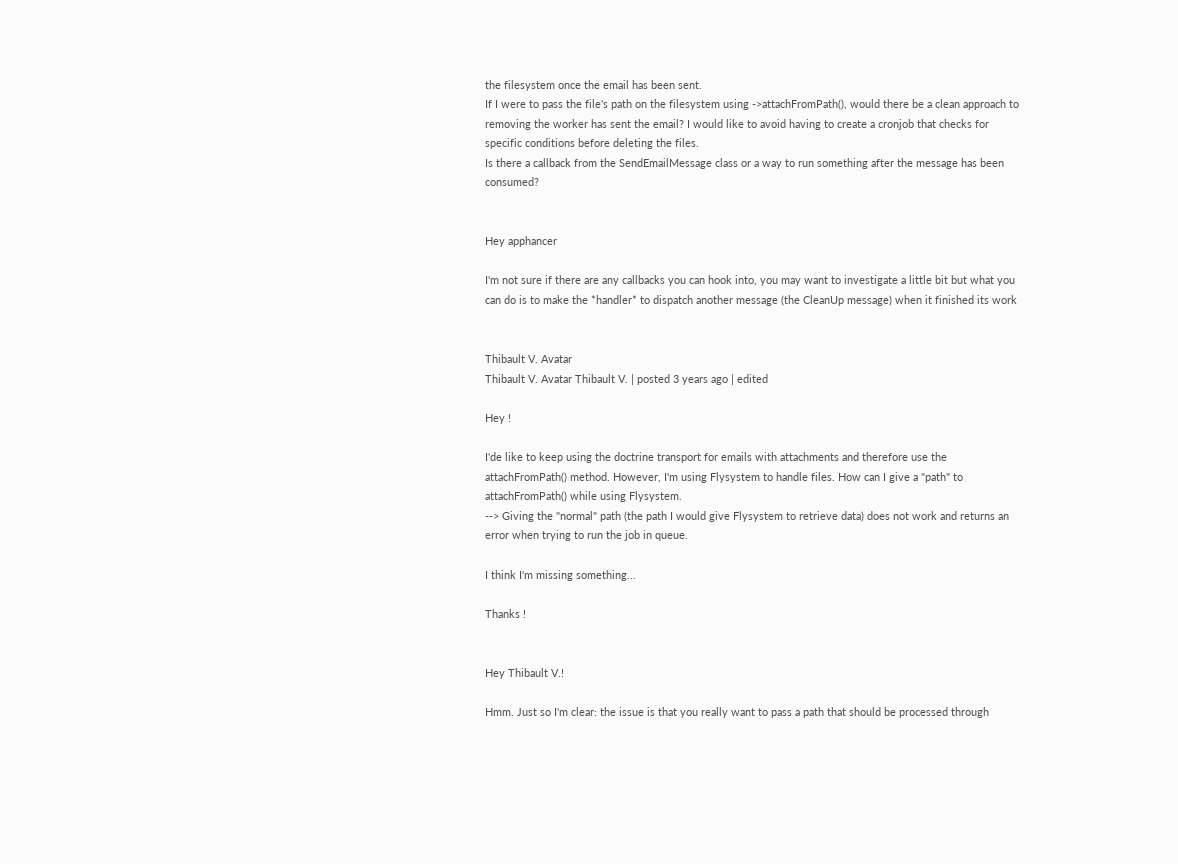the filesystem once the email has been sent.
If I were to pass the file's path on the filesystem using ->attachFromPath(), would there be a clean approach to removing the worker has sent the email? I would like to avoid having to create a cronjob that checks for specific conditions before deleting the files.
Is there a callback from the SendEmailMessage class or a way to run something after the message has been consumed?


Hey apphancer

I'm not sure if there are any callbacks you can hook into, you may want to investigate a little bit but what you can do is to make the *handler* to dispatch another message (the CleanUp message) when it finished its work


Thibault V. Avatar
Thibault V. Avatar Thibault V. | posted 3 years ago | edited

Hey !

I'de like to keep using the doctrine transport for emails with attachments and therefore use the attachFromPath() method. However, I'm using Flysystem to handle files. How can I give a "path" to attachFromPath() while using Flysystem.
--> Giving the "normal" path (the path I would give Flysystem to retrieve data) does not work and returns an error when trying to run the job in queue.

I think I'm missing something...

Thanks !


Hey Thibault V.!

Hmm. Just so I'm clear: the issue is that you really want to pass a path that should be processed through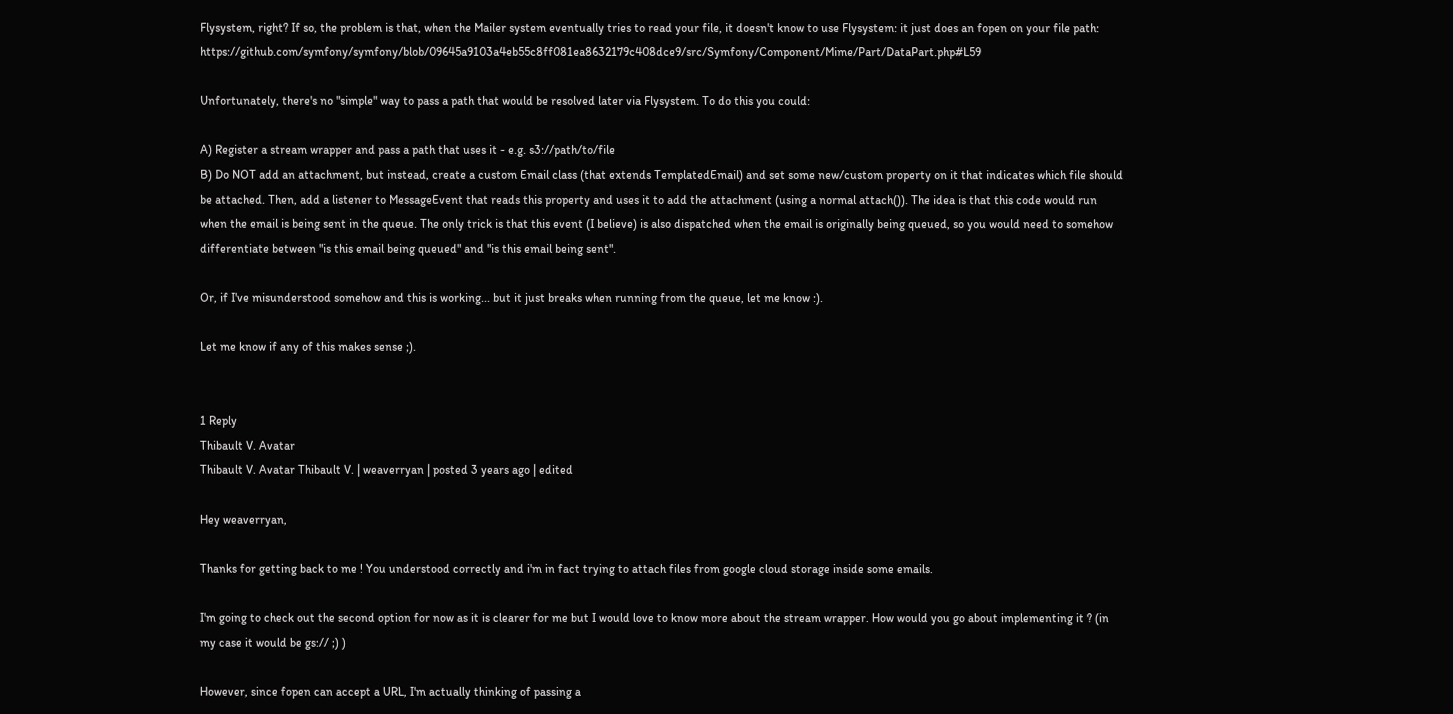Flysystem, right? If so, the problem is that, when the Mailer system eventually tries to read your file, it doesn't know to use Flysystem: it just does an fopen on your file path: https://github.com/symfony/symfony/blob/09645a9103a4eb55c8ff081ea8632179c408dce9/src/Symfony/Component/Mime/Part/DataPart.php#L59

Unfortunately, there's no "simple" way to pass a path that would be resolved later via Flysystem. To do this you could:

A) Register a stream wrapper and pass a path that uses it - e.g. s3://path/to/file
B) Do NOT add an attachment, but instead, create a custom Email class (that extends TemplatedEmail) and set some new/custom property on it that indicates which file should be attached. Then, add a listener to MessageEvent that reads this property and uses it to add the attachment (using a normal attach()). The idea is that this code would run when the email is being sent in the queue. The only trick is that this event (I believe) is also dispatched when the email is originally being queued, so you would need to somehow differentiate between "is this email being queued" and "is this email being sent".

Or, if I've misunderstood somehow and this is working... but it just breaks when running from the queue, let me know :).

Let me know if any of this makes sense ;).


1 Reply
Thibault V. Avatar
Thibault V. Avatar Thibault V. | weaverryan | posted 3 years ago | edited

Hey weaverryan,

Thanks for getting back to me ! You understood correctly and i'm in fact trying to attach files from google cloud storage inside some emails.

I'm going to check out the second option for now as it is clearer for me but I would love to know more about the stream wrapper. How would you go about implementing it ? (in my case it would be gs:// ;) )

However, since fopen can accept a URL, I'm actually thinking of passing a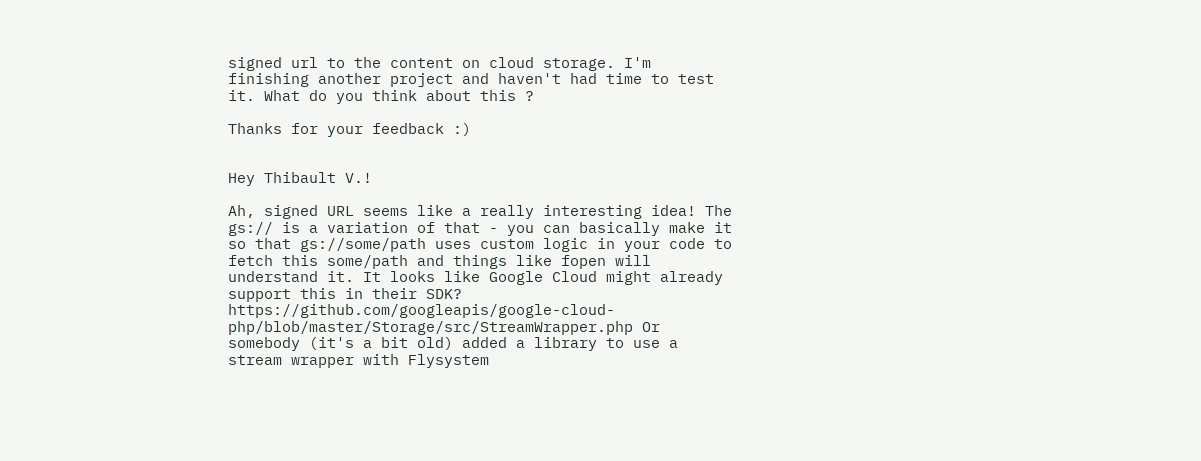signed url to the content on cloud storage. I'm finishing another project and haven't had time to test it. What do you think about this ?

Thanks for your feedback :)


Hey Thibault V.!

Ah, signed URL seems like a really interesting idea! The gs:// is a variation of that - you can basically make it so that gs://some/path uses custom logic in your code to fetch this some/path and things like fopen will understand it. It looks like Google Cloud might already support this in their SDK? https://github.com/googleapis/google-cloud-php/blob/master/Storage/src/StreamWrapper.php Or somebody (it's a bit old) added a library to use a stream wrapper with Flysystem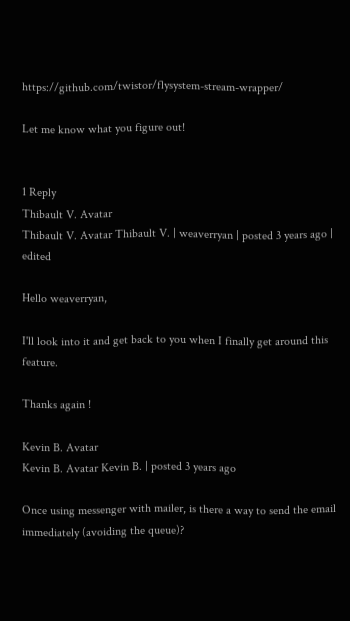https://github.com/twistor/flysystem-stream-wrapper/

Let me know what you figure out!


1 Reply
Thibault V. Avatar
Thibault V. Avatar Thibault V. | weaverryan | posted 3 years ago | edited

Hello weaverryan,

I'll look into it and get back to you when I finally get around this feature.

Thanks again !

Kevin B. Avatar
Kevin B. Avatar Kevin B. | posted 3 years ago

Once using messenger with mailer, is there a way to send the email immediately (avoiding the queue)?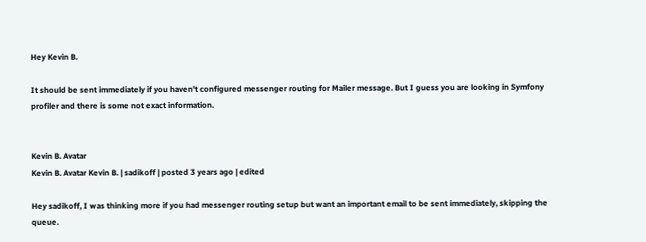Hey Kevin B.

It should be sent immediately if you haven't configured messenger routing for Mailer message. But I guess you are looking in Symfony profiler and there is some not exact information.


Kevin B. Avatar
Kevin B. Avatar Kevin B. | sadikoff | posted 3 years ago | edited

Hey sadikoff, I was thinking more if you had messenger routing setup but want an important email to be sent immediately, skipping the queue.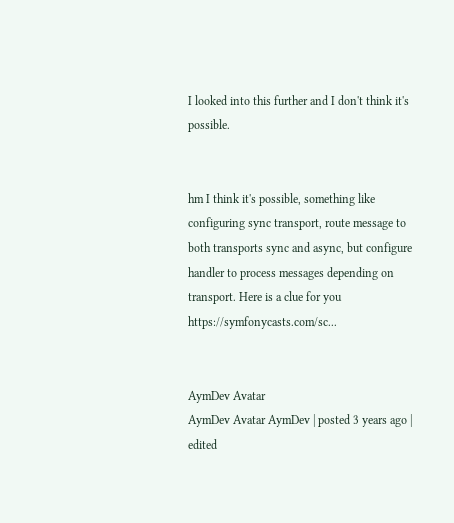I looked into this further and I don't think it's possible.


hm I think it's possible, something like configuring sync transport, route message to both transports sync and async, but configure handler to process messages depending on transport. Here is a clue for you https://symfonycasts.com/sc...


AymDev Avatar
AymDev Avatar AymDev | posted 3 years ago | edited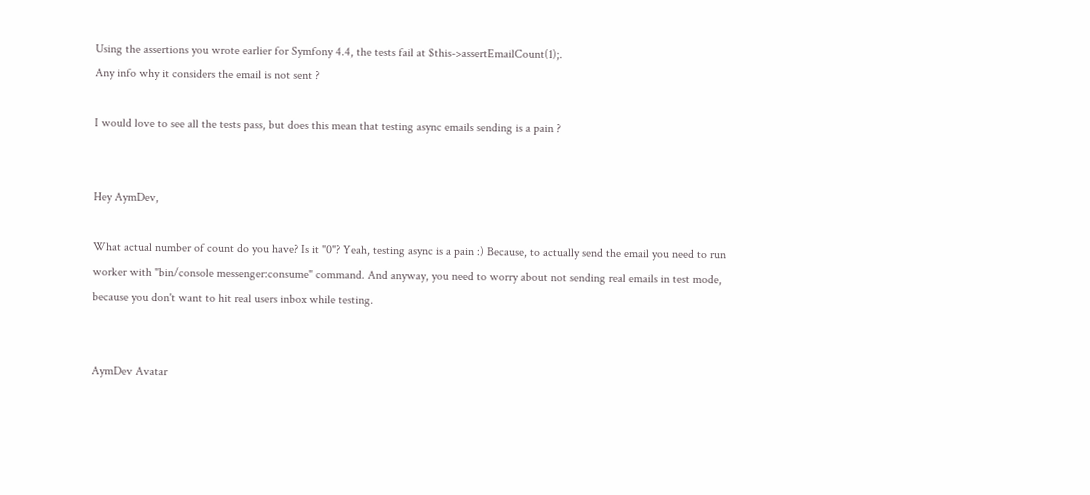Using the assertions you wrote earlier for Symfony 4.4, the tests fail at $this->assertEmailCount(1);.
Any info why it considers the email is not sent ?

I would love to see all the tests pass, but does this mean that testing async emails sending is a pain ?


Hey AymDev,

What actual number of count do you have? Is it "0"? Yeah, testing async is a pain :) Because, to actually send the email you need to run worker with "bin/console messenger:consume" command. And anyway, you need to worry about not sending real emails in test mode, because you don't want to hit real users inbox while testing.


AymDev Avatar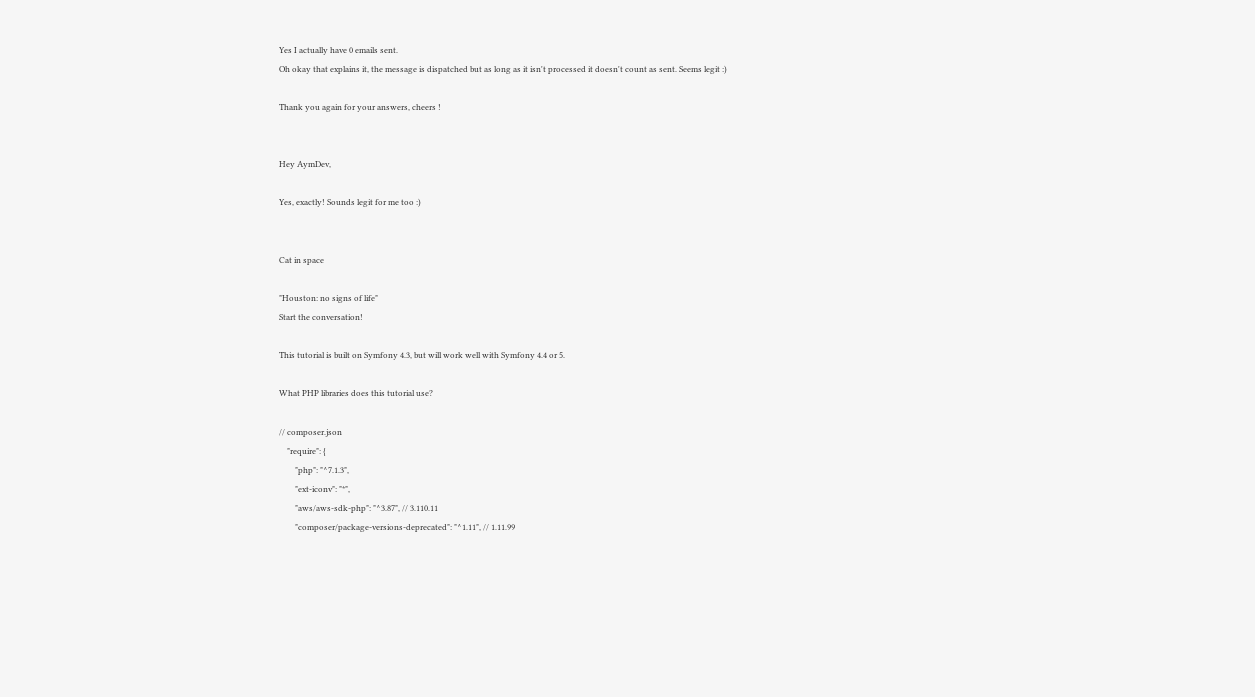Yes I actually have 0 emails sent.
Oh okay that explains it, the message is dispatched but as long as it isn't processed it doesn't count as sent. Seems legit :)

Thank you again for your answers, cheers !


Hey AymDev,

Yes, exactly! Sounds legit for me too :)


Cat in space

"Houston: no signs of life"
Start the conversation!

This tutorial is built on Symfony 4.3, but will work well with Symfony 4.4 or 5.

What PHP libraries does this tutorial use?

// composer.json
    "require": {
        "php": "^7.1.3",
        "ext-iconv": "*",
        "aws/aws-sdk-php": "^3.87", // 3.110.11
        "composer/package-versions-deprecated": "^1.11", // 1.11.99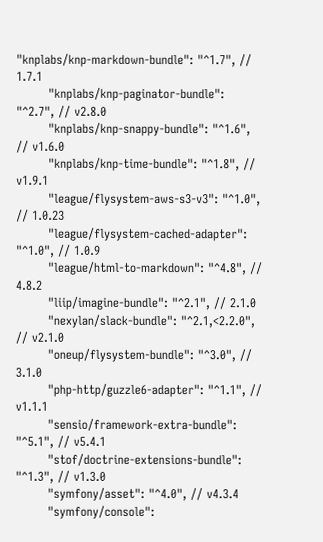"knplabs/knp-markdown-bundle": "^1.7", // 1.7.1
        "knplabs/knp-paginator-bundle": "^2.7", // v2.8.0
        "knplabs/knp-snappy-bundle": "^1.6", // v1.6.0
        "knplabs/knp-time-bundle": "^1.8", // v1.9.1
        "league/flysystem-aws-s3-v3": "^1.0", // 1.0.23
        "league/flysystem-cached-adapter": "^1.0", // 1.0.9
        "league/html-to-markdown": "^4.8", // 4.8.2
        "liip/imagine-bundle": "^2.1", // 2.1.0
        "nexylan/slack-bundle": "^2.1,<2.2.0", // v2.1.0
        "oneup/flysystem-bundle": "^3.0", // 3.1.0
        "php-http/guzzle6-adapter": "^1.1", // v1.1.1
        "sensio/framework-extra-bundle": "^5.1", // v5.4.1
        "stof/doctrine-extensions-bundle": "^1.3", // v1.3.0
        "symfony/asset": "^4.0", // v4.3.4
        "symfony/console":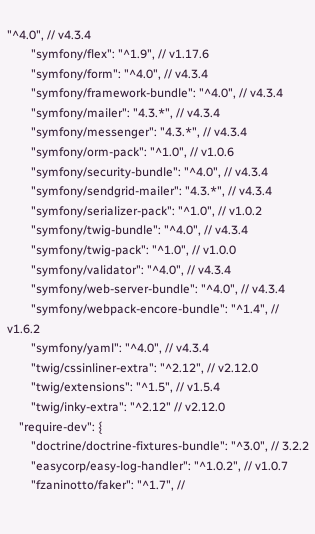"^4.0", // v4.3.4
        "symfony/flex": "^1.9", // v1.17.6
        "symfony/form": "^4.0", // v4.3.4
        "symfony/framework-bundle": "^4.0", // v4.3.4
        "symfony/mailer": "4.3.*", // v4.3.4
        "symfony/messenger": "4.3.*", // v4.3.4
        "symfony/orm-pack": "^1.0", // v1.0.6
        "symfony/security-bundle": "^4.0", // v4.3.4
        "symfony/sendgrid-mailer": "4.3.*", // v4.3.4
        "symfony/serializer-pack": "^1.0", // v1.0.2
        "symfony/twig-bundle": "^4.0", // v4.3.4
        "symfony/twig-pack": "^1.0", // v1.0.0
        "symfony/validator": "^4.0", // v4.3.4
        "symfony/web-server-bundle": "^4.0", // v4.3.4
        "symfony/webpack-encore-bundle": "^1.4", // v1.6.2
        "symfony/yaml": "^4.0", // v4.3.4
        "twig/cssinliner-extra": "^2.12", // v2.12.0
        "twig/extensions": "^1.5", // v1.5.4
        "twig/inky-extra": "^2.12" // v2.12.0
    "require-dev": {
        "doctrine/doctrine-fixtures-bundle": "^3.0", // 3.2.2
        "easycorp/easy-log-handler": "^1.0.2", // v1.0.7
        "fzaninotto/faker": "^1.7", //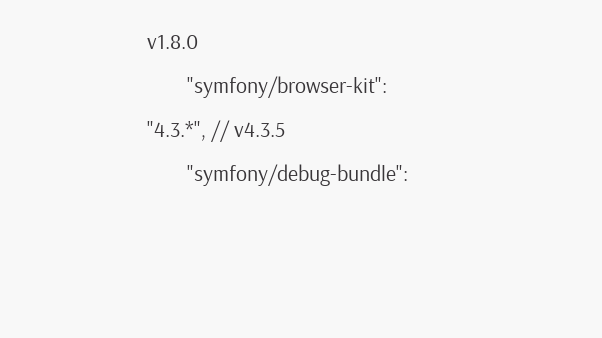v1.8.0
        "symfony/browser-kit": "4.3.*", // v4.3.5
        "symfony/debug-bundle":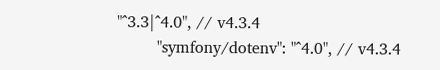"^3.3|^4.0", // v4.3.4
        "symfony/dotenv": "^4.0", // v4.3.4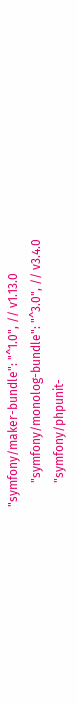"symfony/maker-bundle": "^1.0", // v1.13.0
        "symfony/monolog-bundle": "^3.0", // v3.4.0
        "symfony/phpunit-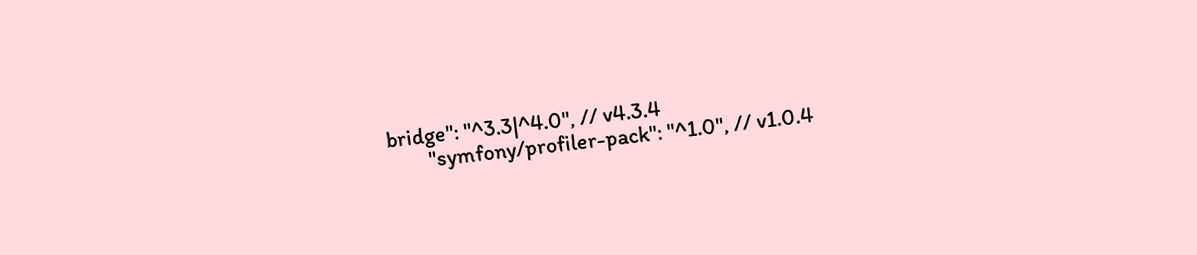bridge": "^3.3|^4.0", // v4.3.4
        "symfony/profiler-pack": "^1.0", // v1.0.4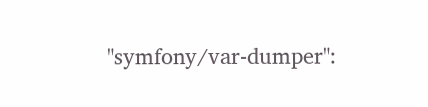"symfony/var-dumper":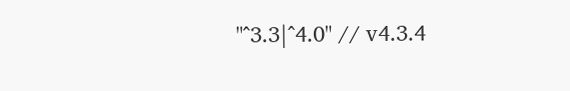"^3.3|^4.0" // v4.3.4